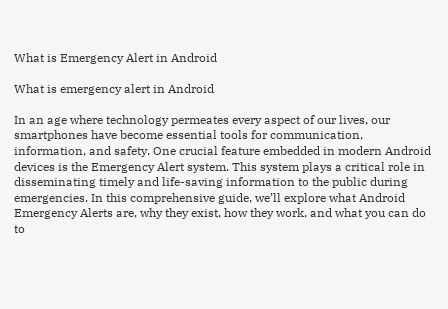What is Emergency Alert in Android

What is emergency alert in Android

In an age where technology permeates every aspect of our lives, our smartphones have become essential tools for communication, information, and safety. One crucial feature embedded in modern Android devices is the Emergency Alert system. This system plays a critical role in disseminating timely and life-saving information to the public during emergencies. In this comprehensive guide, we’ll explore what Android Emergency Alerts are, why they exist, how they work, and what you can do to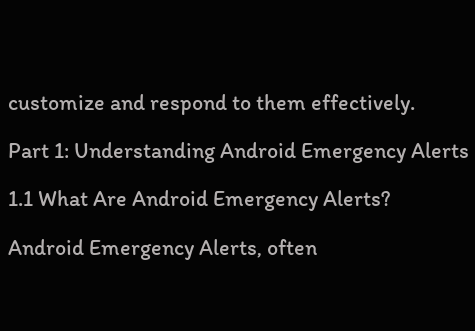customize and respond to them effectively.

Part 1: Understanding Android Emergency Alerts

1.1 What Are Android Emergency Alerts?

Android Emergency Alerts, often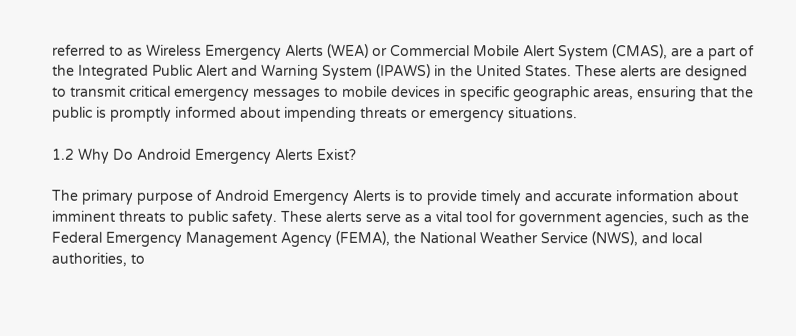referred to as Wireless Emergency Alerts (WEA) or Commercial Mobile Alert System (CMAS), are a part of the Integrated Public Alert and Warning System (IPAWS) in the United States. These alerts are designed to transmit critical emergency messages to mobile devices in specific geographic areas, ensuring that the public is promptly informed about impending threats or emergency situations.

1.2 Why Do Android Emergency Alerts Exist?

The primary purpose of Android Emergency Alerts is to provide timely and accurate information about imminent threats to public safety. These alerts serve as a vital tool for government agencies, such as the Federal Emergency Management Agency (FEMA), the National Weather Service (NWS), and local authorities, to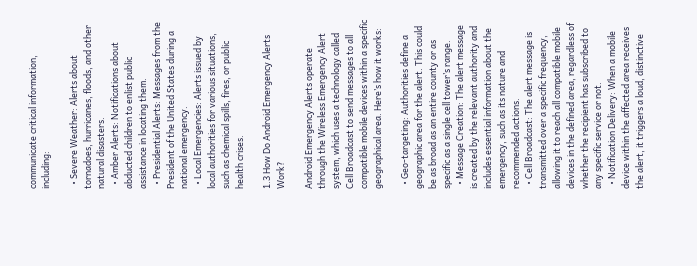communicate critical information, including:

  • Severe Weather: Alerts about tornadoes, hurricanes, floods, and other natural disasters.
  • Amber Alerts: Notifications about abducted children to enlist public assistance in locating them.
  • Presidential Alerts: Messages from the President of the United States during a national emergency.
  • Local Emergencies: Alerts issued by local authorities for various situations, such as chemical spills, fires, or public health crises.

1.3 How Do Android Emergency Alerts Work?

Android Emergency Alerts operate through the Wireless Emergency Alert system, which uses a technology called Cell Broadcast to send messages to all compatible mobile devices within a specific geographical area. Here’s how it works:

  • Geo-targeting: Authorities define a geographic area for the alert. This could be as broad as an entire county or as specific as a single cell tower’s range.
  • Message Creation: The alert message is created by the relevant authority and includes essential information about the emergency, such as its nature and recommended actions.
  • Cell Broadcast: The alert message is transmitted over a specific frequency, allowing it to reach all compatible mobile devices in the defined area, regardless of whether the recipient has subscribed to any specific service or not.
  • Notification Delivery: When a mobile device within the affected area receives the alert, it triggers a loud, distinctive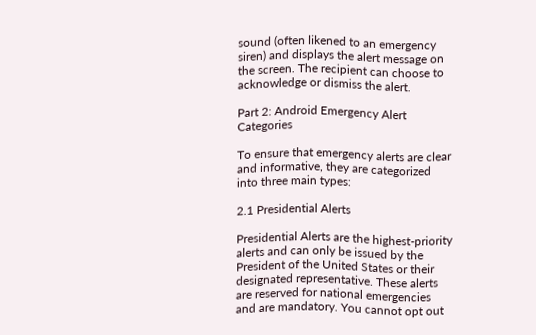sound (often likened to an emergency siren) and displays the alert message on the screen. The recipient can choose to acknowledge or dismiss the alert.

Part 2: Android Emergency Alert Categories

To ensure that emergency alerts are clear and informative, they are categorized into three main types:

2.1 Presidential Alerts

Presidential Alerts are the highest-priority alerts and can only be issued by the President of the United States or their designated representative. These alerts are reserved for national emergencies and are mandatory. You cannot opt out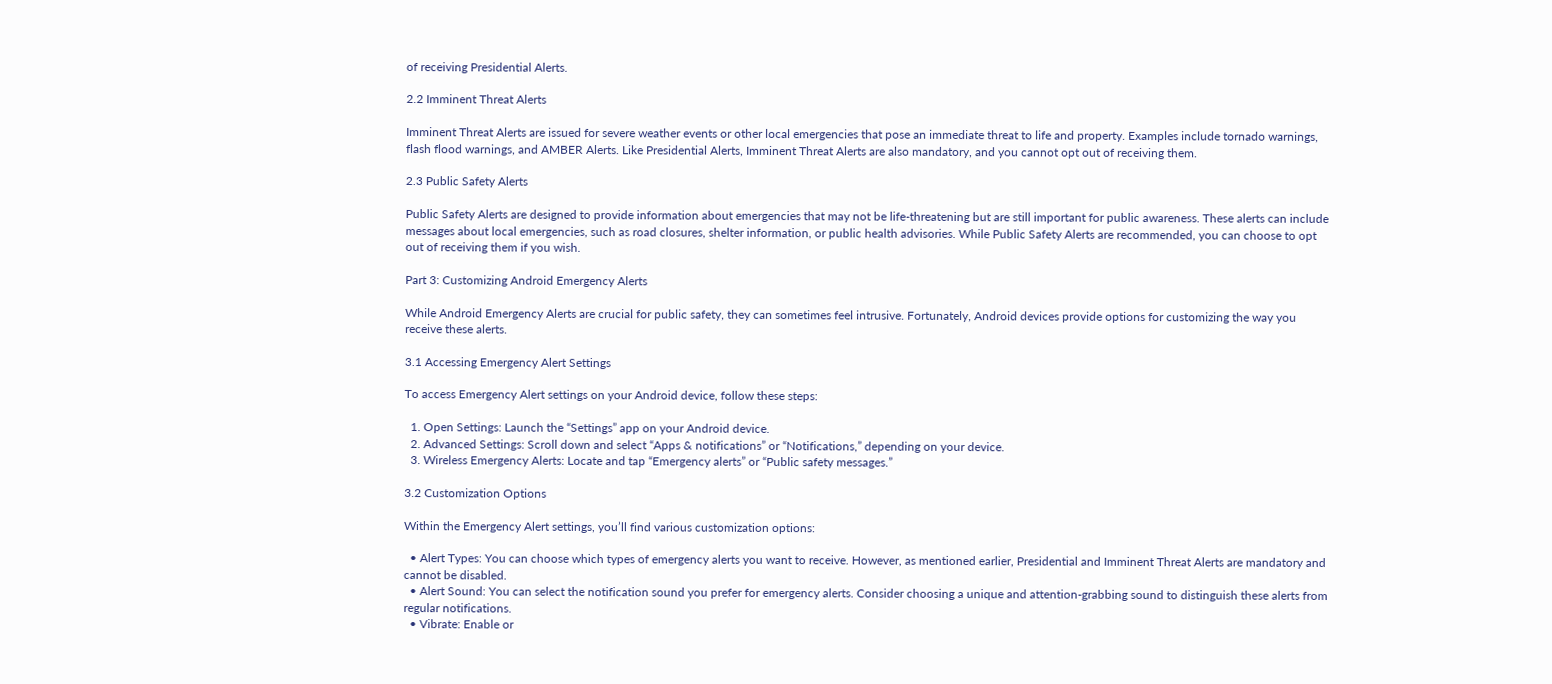of receiving Presidential Alerts.

2.2 Imminent Threat Alerts

Imminent Threat Alerts are issued for severe weather events or other local emergencies that pose an immediate threat to life and property. Examples include tornado warnings, flash flood warnings, and AMBER Alerts. Like Presidential Alerts, Imminent Threat Alerts are also mandatory, and you cannot opt out of receiving them.

2.3 Public Safety Alerts

Public Safety Alerts are designed to provide information about emergencies that may not be life-threatening but are still important for public awareness. These alerts can include messages about local emergencies, such as road closures, shelter information, or public health advisories. While Public Safety Alerts are recommended, you can choose to opt out of receiving them if you wish.

Part 3: Customizing Android Emergency Alerts

While Android Emergency Alerts are crucial for public safety, they can sometimes feel intrusive. Fortunately, Android devices provide options for customizing the way you receive these alerts.

3.1 Accessing Emergency Alert Settings

To access Emergency Alert settings on your Android device, follow these steps:

  1. Open Settings: Launch the “Settings” app on your Android device.
  2. Advanced Settings: Scroll down and select “Apps & notifications” or “Notifications,” depending on your device.
  3. Wireless Emergency Alerts: Locate and tap “Emergency alerts” or “Public safety messages.”

3.2 Customization Options

Within the Emergency Alert settings, you’ll find various customization options:

  • Alert Types: You can choose which types of emergency alerts you want to receive. However, as mentioned earlier, Presidential and Imminent Threat Alerts are mandatory and cannot be disabled.
  • Alert Sound: You can select the notification sound you prefer for emergency alerts. Consider choosing a unique and attention-grabbing sound to distinguish these alerts from regular notifications.
  • Vibrate: Enable or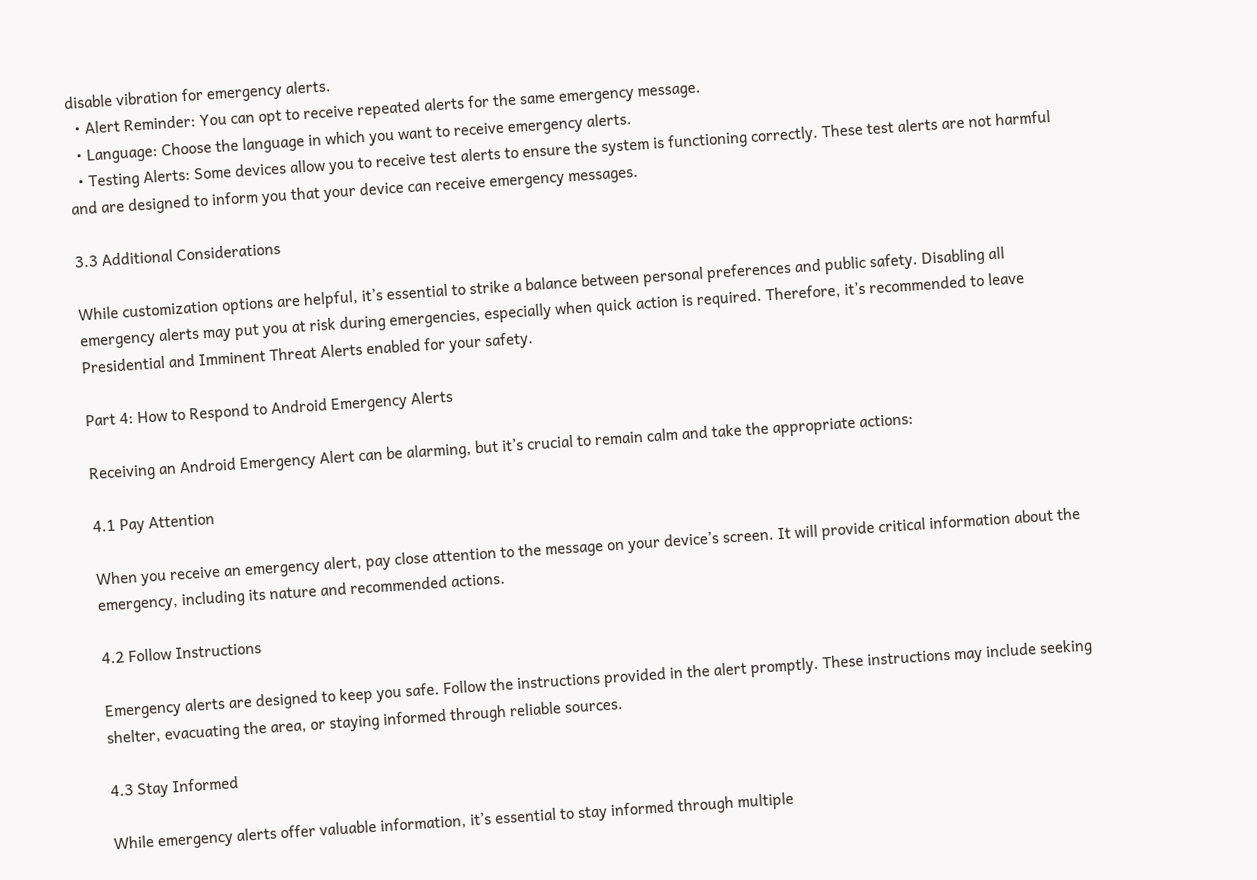disable vibration for emergency alerts.
  • Alert Reminder: You can opt to receive repeated alerts for the same emergency message.
  • Language: Choose the language in which you want to receive emergency alerts.
  • Testing Alerts: Some devices allow you to receive test alerts to ensure the system is functioning correctly. These test alerts are not harmful and are designed to inform you that your device can receive emergency messages.

3.3 Additional Considerations

While customization options are helpful, it’s essential to strike a balance between personal preferences and public safety. Disabling all emergency alerts may put you at risk during emergencies, especially when quick action is required. Therefore, it’s recommended to leave Presidential and Imminent Threat Alerts enabled for your safety.

Part 4: How to Respond to Android Emergency Alerts

Receiving an Android Emergency Alert can be alarming, but it’s crucial to remain calm and take the appropriate actions:

4.1 Pay Attention

When you receive an emergency alert, pay close attention to the message on your device’s screen. It will provide critical information about the emergency, including its nature and recommended actions.

4.2 Follow Instructions

Emergency alerts are designed to keep you safe. Follow the instructions provided in the alert promptly. These instructions may include seeking shelter, evacuating the area, or staying informed through reliable sources.

4.3 Stay Informed

While emergency alerts offer valuable information, it’s essential to stay informed through multiple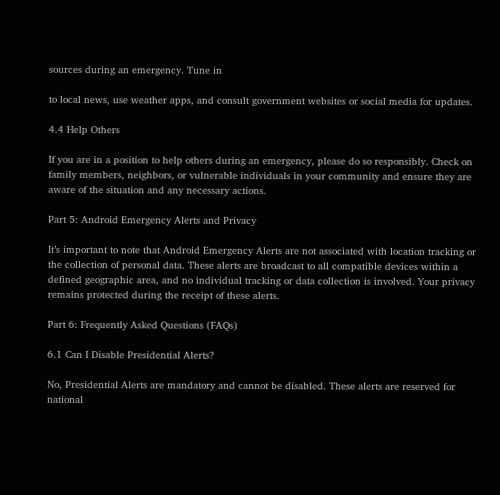sources during an emergency. Tune in

to local news, use weather apps, and consult government websites or social media for updates.

4.4 Help Others

If you are in a position to help others during an emergency, please do so responsibly. Check on family members, neighbors, or vulnerable individuals in your community and ensure they are aware of the situation and any necessary actions.

Part 5: Android Emergency Alerts and Privacy

It’s important to note that Android Emergency Alerts are not associated with location tracking or the collection of personal data. These alerts are broadcast to all compatible devices within a defined geographic area, and no individual tracking or data collection is involved. Your privacy remains protected during the receipt of these alerts.

Part 6: Frequently Asked Questions (FAQs)

6.1 Can I Disable Presidential Alerts?

No, Presidential Alerts are mandatory and cannot be disabled. These alerts are reserved for national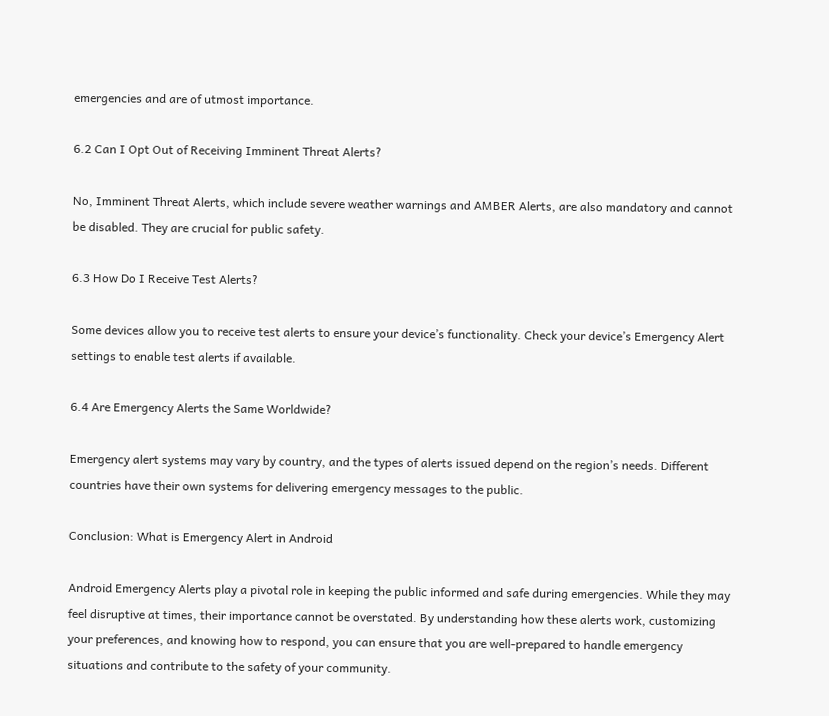emergencies and are of utmost importance.

6.2 Can I Opt Out of Receiving Imminent Threat Alerts?

No, Imminent Threat Alerts, which include severe weather warnings and AMBER Alerts, are also mandatory and cannot be disabled. They are crucial for public safety.

6.3 How Do I Receive Test Alerts?

Some devices allow you to receive test alerts to ensure your device’s functionality. Check your device’s Emergency Alert settings to enable test alerts if available.

6.4 Are Emergency Alerts the Same Worldwide?

Emergency alert systems may vary by country, and the types of alerts issued depend on the region’s needs. Different countries have their own systems for delivering emergency messages to the public.

Conclusion: What is Emergency Alert in Android

Android Emergency Alerts play a pivotal role in keeping the public informed and safe during emergencies. While they may feel disruptive at times, their importance cannot be overstated. By understanding how these alerts work, customizing your preferences, and knowing how to respond, you can ensure that you are well-prepared to handle emergency situations and contribute to the safety of your community.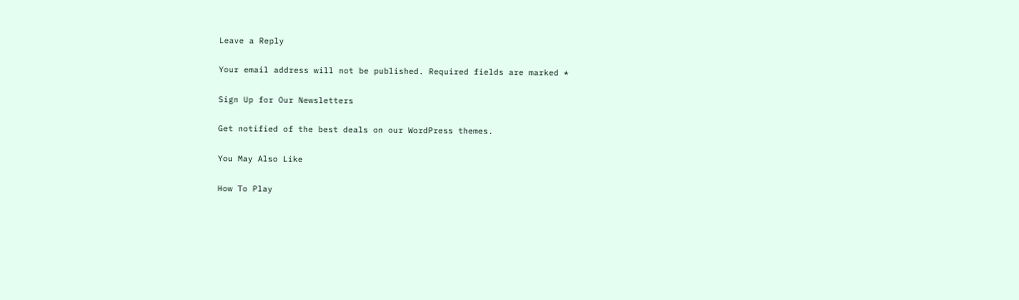Leave a Reply

Your email address will not be published. Required fields are marked *

Sign Up for Our Newsletters

Get notified of the best deals on our WordPress themes.

You May Also Like

How To Play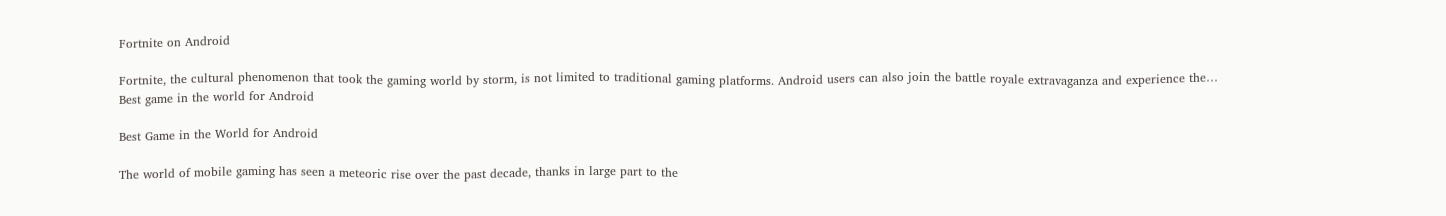Fortnite on Android

Fortnite, the cultural phenomenon that took the gaming world by storm, is not limited to traditional gaming platforms. Android users can also join the battle royale extravaganza and experience the…
Best game in the world for Android

Best Game in the World for Android

The world of mobile gaming has seen a meteoric rise over the past decade, thanks in large part to the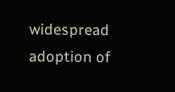widespread adoption of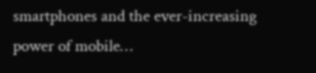smartphones and the ever-increasing power of mobile…